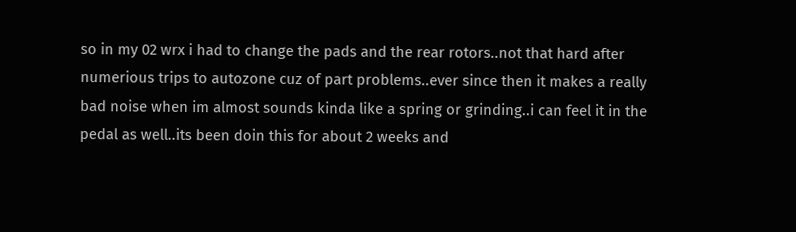so in my 02 wrx i had to change the pads and the rear rotors..not that hard after numerious trips to autozone cuz of part problems..ever since then it makes a really bad noise when im almost sounds kinda like a spring or grinding..i can feel it in the pedal as well..its been doin this for about 2 weeks and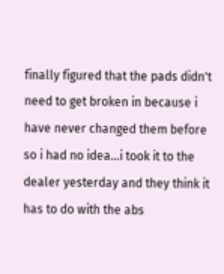finally figured that the pads didn't need to get broken in because i have never changed them before so i had no idea...i took it to the dealer yesterday and they think it has to do with the abs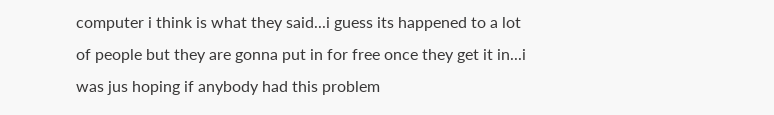computer i think is what they said...i guess its happened to a lot of people but they are gonna put in for free once they get it in...i was jus hoping if anybody had this problem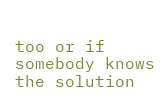too or if somebody knows the solution